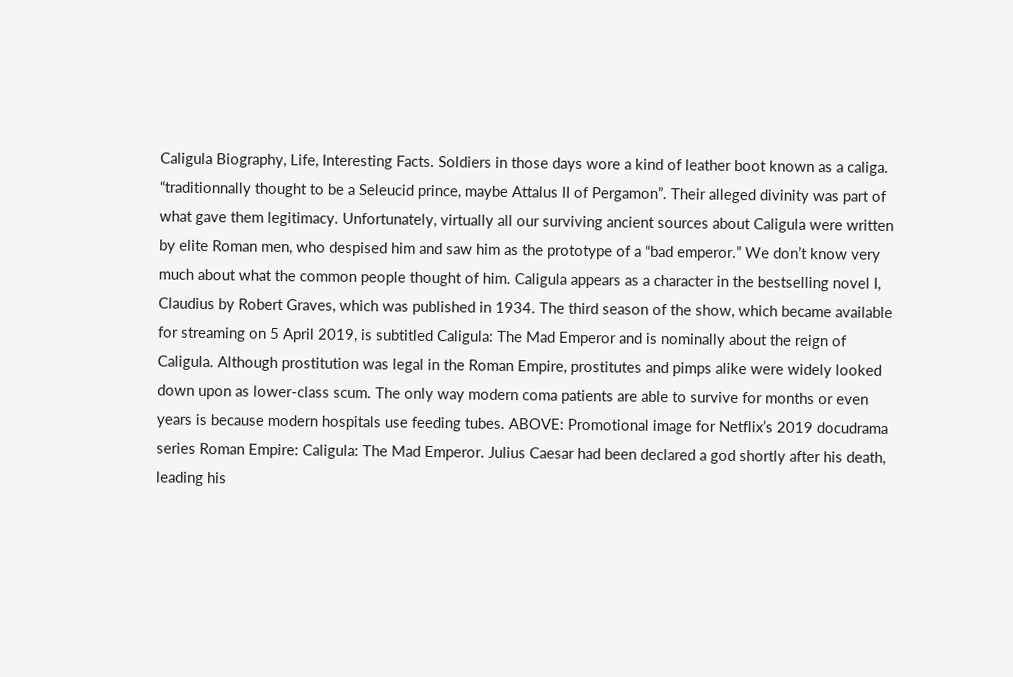Caligula Biography, Life, Interesting Facts. Soldiers in those days wore a kind of leather boot known as a caliga. “traditionnally thought to be a Seleucid prince, maybe Attalus II of Pergamon”. Their alleged divinity was part of what gave them legitimacy. Unfortunately, virtually all our surviving ancient sources about Caligula were written by elite Roman men, who despised him and saw him as the prototype of a “bad emperor.” We don’t know very much about what the common people thought of him. Caligula appears as a character in the bestselling novel I, Claudius by Robert Graves, which was published in 1934. The third season of the show, which became available for streaming on 5 April 2019, is subtitled Caligula: The Mad Emperor and is nominally about the reign of Caligula. Although prostitution was legal in the Roman Empire, prostitutes and pimps alike were widely looked down upon as lower-class scum. The only way modern coma patients are able to survive for months or even years is because modern hospitals use feeding tubes. ABOVE: Promotional image for Netflix’s 2019 docudrama series Roman Empire: Caligula: The Mad Emperor. Julius Caesar had been declared a god shortly after his death, leading his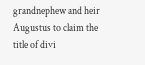grandnephew and heir Augustus to claim the title of divi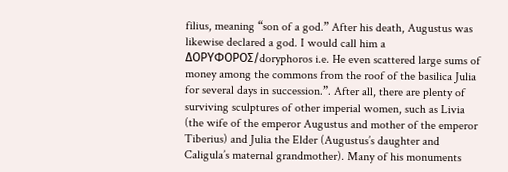filius, meaning “son of a god.” After his death, Augustus was likewise declared a god. I would call him a ΔΟΡΥΦΟΡΟΣ/doryphoros i.e. He even scattered large sums of money among the commons from the roof of the basilica Julia for several days in succession.”. After all, there are plenty of surviving sculptures of other imperial women, such as Livia (the wife of the emperor Augustus and mother of the emperor Tiberius) and Julia the Elder (Augustus’s daughter and Caligula’s maternal grandmother). Many of his monuments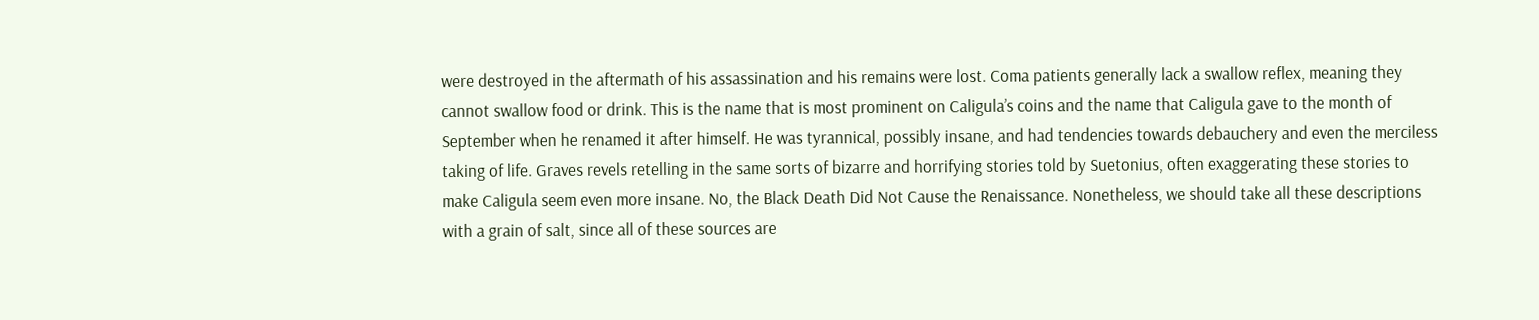were destroyed in the aftermath of his assassination and his remains were lost. Coma patients generally lack a swallow reflex, meaning they cannot swallow food or drink. This is the name that is most prominent on Caligula’s coins and the name that Caligula gave to the month of September when he renamed it after himself. He was tyrannical, possibly insane, and had tendencies towards debauchery and even the merciless taking of life. Graves revels retelling in the same sorts of bizarre and horrifying stories told by Suetonius, often exaggerating these stories to make Caligula seem even more insane. No, the Black Death Did Not Cause the Renaissance. Nonetheless, we should take all these descriptions with a grain of salt, since all of these sources are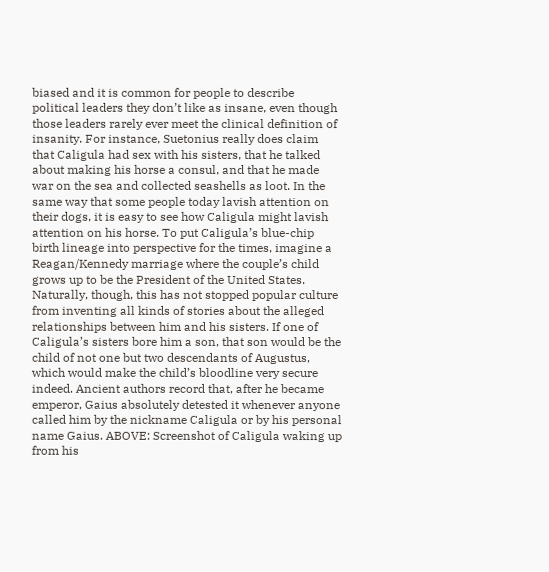biased and it is common for people to describe political leaders they don’t like as insane, even though those leaders rarely ever meet the clinical definition of insanity. For instance, Suetonius really does claim that Caligula had sex with his sisters, that he talked about making his horse a consul, and that he made war on the sea and collected seashells as loot. In the same way that some people today lavish attention on their dogs, it is easy to see how Caligula might lavish attention on his horse. To put Caligula’s blue-chip birth lineage into perspective for the times, imagine a Reagan/Kennedy marriage where the couple’s child grows up to be the President of the United States. Naturally, though, this has not stopped popular culture from inventing all kinds of stories about the alleged relationships between him and his sisters. If one of Caligula’s sisters bore him a son, that son would be the child of not one but two descendants of Augustus, which would make the child’s bloodline very secure indeed. Ancient authors record that, after he became emperor, Gaius absolutely detested it whenever anyone called him by the nickname Caligula or by his personal name Gaius. ABOVE: Screenshot of Caligula waking up from his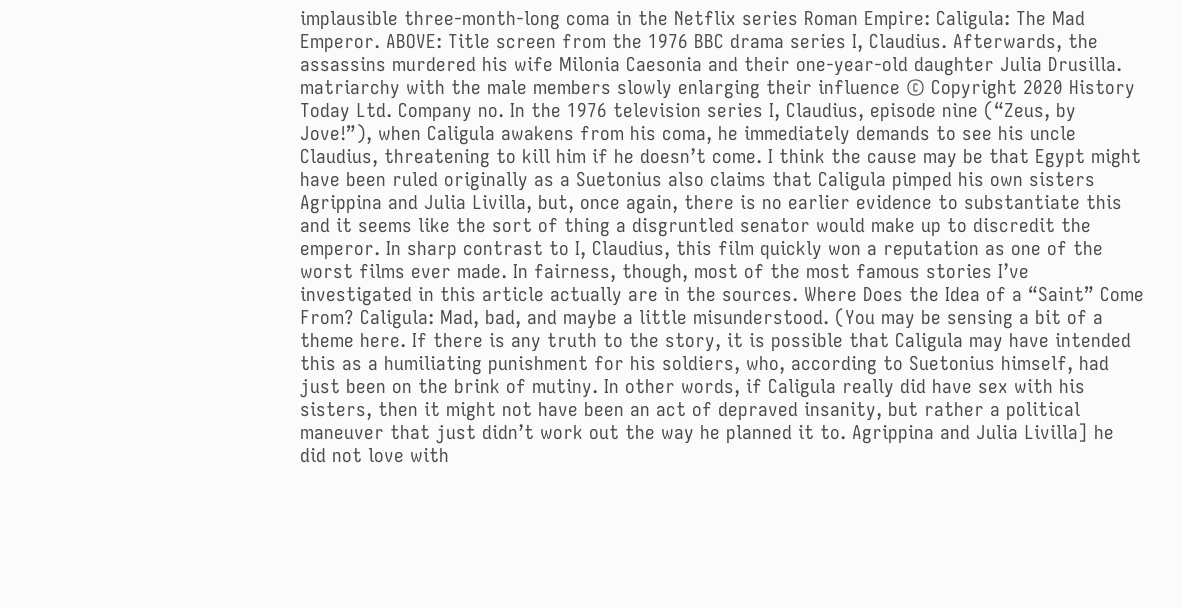implausible three-month-long coma in the Netflix series Roman Empire: Caligula: The Mad Emperor. ABOVE: Title screen from the 1976 BBC drama series I, Claudius. Afterwards, the assassins murdered his wife Milonia Caesonia and their one-year-old daughter Julia Drusilla. matriarchy with the male members slowly enlarging their influence © Copyright 2020 History Today Ltd. Company no. In the 1976 television series I, Claudius, episode nine (“Zeus, by Jove!”), when Caligula awakens from his coma, he immediately demands to see his uncle Claudius, threatening to kill him if he doesn’t come. I think the cause may be that Egypt might have been ruled originally as a Suetonius also claims that Caligula pimped his own sisters Agrippina and Julia Livilla, but, once again, there is no earlier evidence to substantiate this and it seems like the sort of thing a disgruntled senator would make up to discredit the emperor. In sharp contrast to I, Claudius, this film quickly won a reputation as one of the worst films ever made. In fairness, though, most of the most famous stories I’ve investigated in this article actually are in the sources. Where Does the Idea of a “Saint” Come From? Caligula: Mad, bad, and maybe a little misunderstood. (You may be sensing a bit of a theme here. If there is any truth to the story, it is possible that Caligula may have intended this as a humiliating punishment for his soldiers, who, according to Suetonius himself, had just been on the brink of mutiny. In other words, if Caligula really did have sex with his sisters, then it might not have been an act of depraved insanity, but rather a political maneuver that just didn’t work out the way he planned it to. Agrippina and Julia Livilla] he did not love with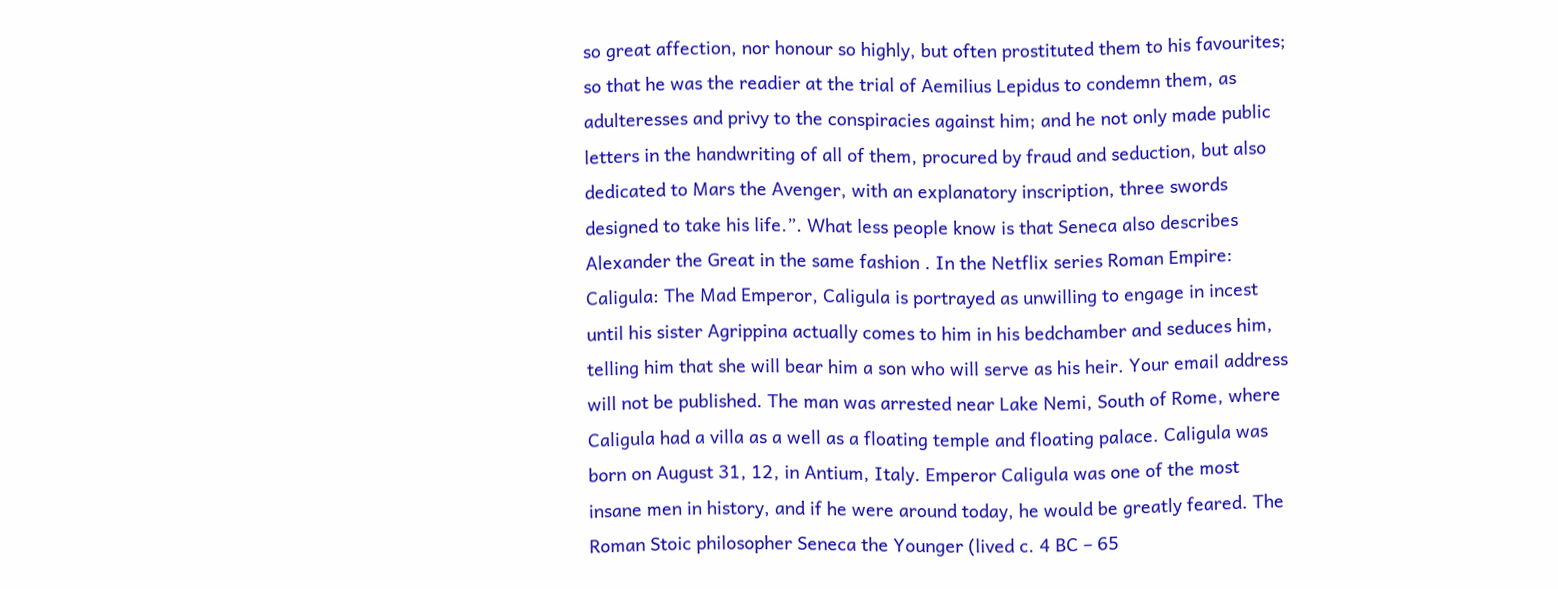so great affection, nor honour so highly, but often prostituted them to his favourites; so that he was the readier at the trial of Aemilius Lepidus to condemn them, as adulteresses and privy to the conspiracies against him; and he not only made public letters in the handwriting of all of them, procured by fraud and seduction, but also dedicated to Mars the Avenger, with an explanatory inscription, three swords designed to take his life.”. What less people know is that Seneca also describes Alexander the Great in the same fashion . In the Netflix series Roman Empire: Caligula: The Mad Emperor, Caligula is portrayed as unwilling to engage in incest until his sister Agrippina actually comes to him in his bedchamber and seduces him, telling him that she will bear him a son who will serve as his heir. Your email address will not be published. The man was arrested near Lake Nemi, South of Rome, where Caligula had a villa as a well as a floating temple and floating palace. Caligula was born on August 31, 12, in Antium, Italy. Emperor Caligula was one of the most insane men in history, and if he were around today, he would be greatly feared. The Roman Stoic philosopher Seneca the Younger (lived c. 4 BC – 65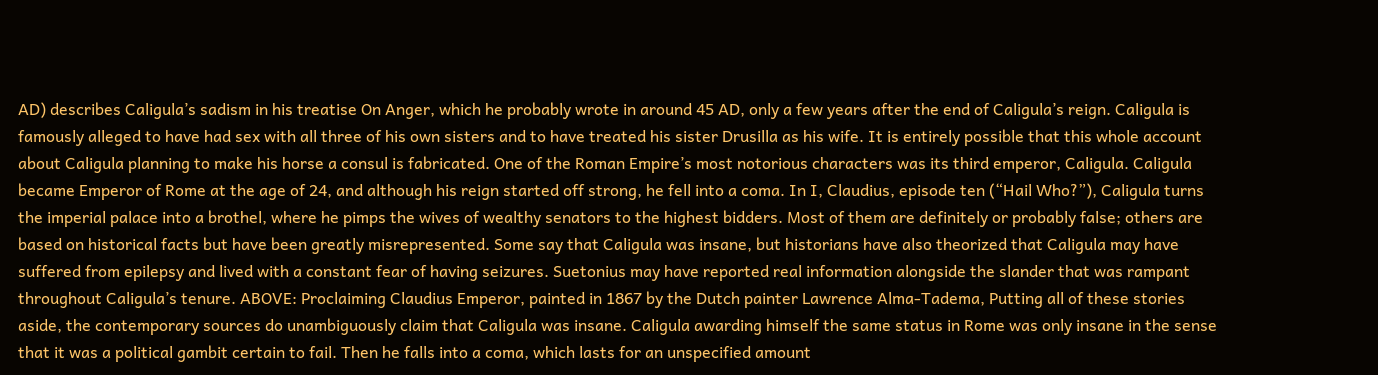AD) describes Caligula’s sadism in his treatise On Anger, which he probably wrote in around 45 AD, only a few years after the end of Caligula’s reign. Caligula is famously alleged to have had sex with all three of his own sisters and to have treated his sister Drusilla as his wife. It is entirely possible that this whole account about Caligula planning to make his horse a consul is fabricated. One of the Roman Empire’s most notorious characters was its third emperor, Caligula. Caligula became Emperor of Rome at the age of 24, and although his reign started off strong, he fell into a coma. In I, Claudius, episode ten (“Hail Who?”), Caligula turns the imperial palace into a brothel, where he pimps the wives of wealthy senators to the highest bidders. Most of them are definitely or probably false; others are based on historical facts but have been greatly misrepresented. Some say that Caligula was insane, but historians have also theorized that Caligula may have suffered from epilepsy and lived with a constant fear of having seizures. Suetonius may have reported real information alongside the slander that was rampant throughout Caligula’s tenure. ABOVE: Proclaiming Claudius Emperor, painted in 1867 by the Dutch painter Lawrence Alma-Tadema, Putting all of these stories aside, the contemporary sources do unambiguously claim that Caligula was insane. Caligula awarding himself the same status in Rome was only insane in the sense that it was a political gambit certain to fail. Then he falls into a coma, which lasts for an unspecified amount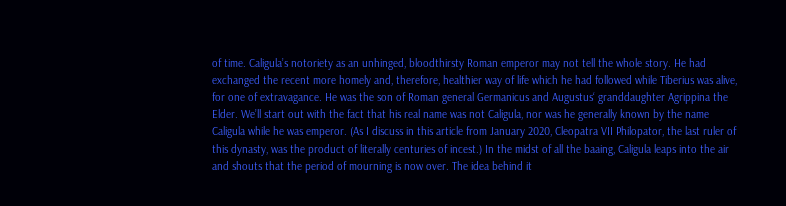of time. Caligula’s notoriety as an unhinged, bloodthirsty Roman emperor may not tell the whole story. He had exchanged the recent more homely and, therefore, healthier way of life which he had followed while Tiberius was alive, for one of extravagance. He was the son of Roman general Germanicus and Augustus‘ granddaughter Agrippina the Elder. We’ll start out with the fact that his real name was not Caligula, nor was he generally known by the name Caligula while he was emperor. (As I discuss in this article from January 2020, Cleopatra VII Philopator, the last ruler of this dynasty, was the product of literally centuries of incest.) In the midst of all the baaing, Caligula leaps into the air and shouts that the period of mourning is now over. The idea behind it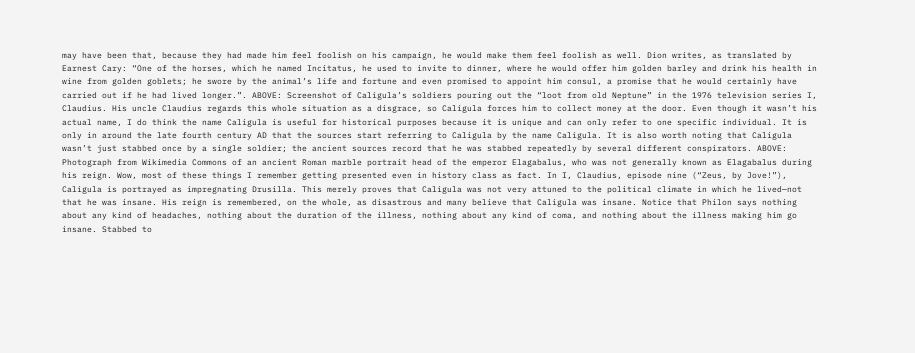may have been that, because they had made him feel foolish on his campaign, he would make them feel foolish as well. Dion writes, as translated by Earnest Cary: “One of the horses, which he named Incitatus, he used to invite to dinner, where he would offer him golden barley and drink his health in wine from golden goblets; he swore by the animal’s life and fortune and even promised to appoint him consul, a promise that he would certainly have carried out if he had lived longer.”. ABOVE: Screenshot of Caligula’s soldiers pouring out the “loot from old Neptune” in the 1976 television series I, Claudius. His uncle Claudius regards this whole situation as a disgrace, so Caligula forces him to collect money at the door. Even though it wasn’t his actual name, I do think the name Caligula is useful for historical purposes because it is unique and can only refer to one specific individual. It is only in around the late fourth century AD that the sources start referring to Caligula by the name Caligula. It is also worth noting that Caligula wasn’t just stabbed once by a single soldier; the ancient sources record that he was stabbed repeatedly by several different conspirators. ABOVE: Photograph from Wikimedia Commons of an ancient Roman marble portrait head of the emperor Elagabalus, who was not generally known as Elagabalus during his reign. Wow, most of these things I remember getting presented even in history class as fact. In I, Claudius, episode nine (“Zeus, by Jove!”), Caligula is portrayed as impregnating Drusilla. This merely proves that Caligula was not very attuned to the political climate in which he lived—not that he was insane. His reign is remembered, on the whole, as disastrous and many believe that Caligula was insane. Notice that Philon says nothing about any kind of headaches, nothing about the duration of the illness, nothing about any kind of coma, and nothing about the illness making him go insane. Stabbed to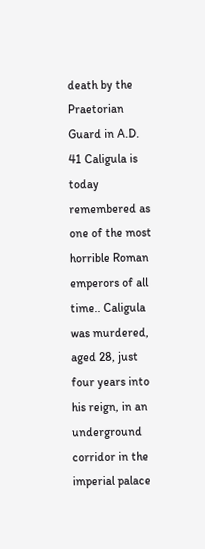death by the Praetorian Guard in A.D. 41 Caligula is today remembered as one of the most horrible Roman emperors of all time.. Caligula was murdered, aged 28, just four years into his reign, in an underground corridor in the imperial palace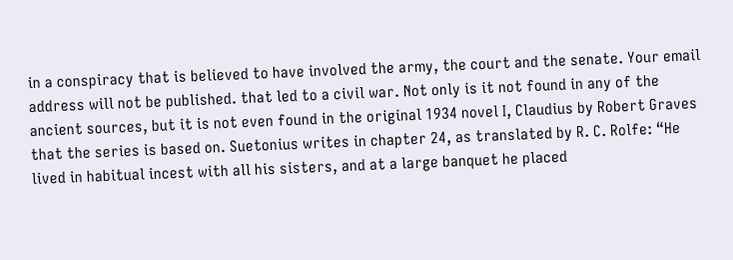in a conspiracy that is believed to have involved the army, the court and the senate. Your email address will not be published. that led to a civil war. Not only is it not found in any of the ancient sources, but it is not even found in the original 1934 novel I, Claudius by Robert Graves that the series is based on. Suetonius writes in chapter 24, as translated by R. C. Rolfe: “He lived in habitual incest with all his sisters, and at a large banquet he placed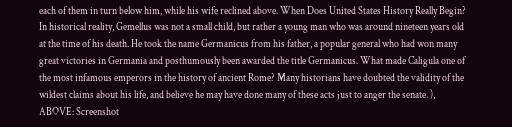each of them in turn below him, while his wife reclined above. When Does United States History Really Begin? In historical reality, Gemellus was not a small child, but rather a young man who was around nineteen years old at the time of his death. He took the name Germanicus from his father, a popular general who had won many great victories in Germania and posthumously been awarded the title Germanicus. What made Caligula one of the most infamous emperors in the history of ancient Rome? Many historians have doubted the validity of the wildest claims about his life, and believe he may have done many of these acts just to anger the senate. ), ABOVE: Screenshot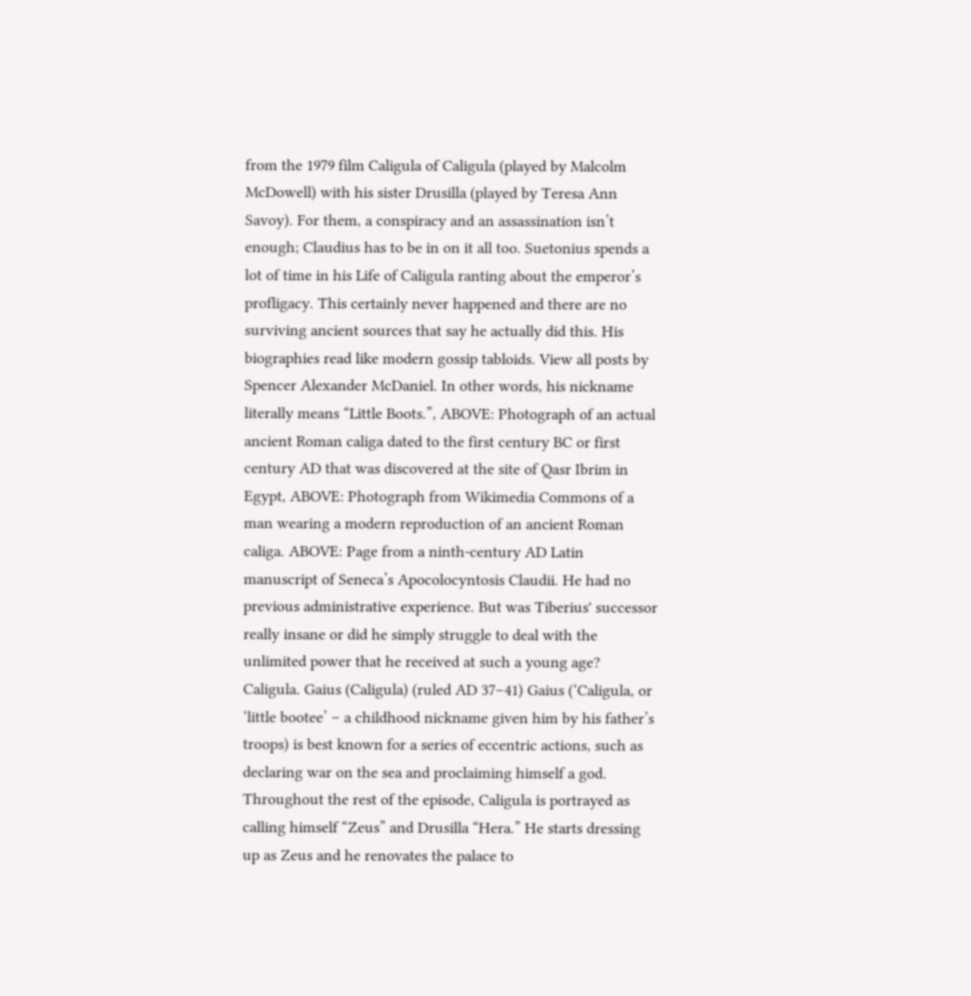from the 1979 film Caligula of Caligula (played by Malcolm McDowell) with his sister Drusilla (played by Teresa Ann Savoy). For them, a conspiracy and an assassination isn’t enough; Claudius has to be in on it all too. Suetonius spends a lot of time in his Life of Caligula ranting about the emperor’s profligacy. This certainly never happened and there are no surviving ancient sources that say he actually did this. His biographies read like modern gossip tabloids. View all posts by Spencer Alexander McDaniel. In other words, his nickname literally means “Little Boots.”, ABOVE: Photograph of an actual ancient Roman caliga dated to the first century BC or first century AD that was discovered at the site of Qasr Ibrim in Egypt, ABOVE: Photograph from Wikimedia Commons of a man wearing a modern reproduction of an ancient Roman caliga. ABOVE: Page from a ninth-century AD Latin manuscript of Seneca’s Apocolocyntosis Claudii. He had no previous administrative experience. But was Tiberius' successor really insane or did he simply struggle to deal with the unlimited power that he received at such a young age? Caligula. Gaius (Caligula) (ruled AD 37–41) Gaius (‘Caligula, or ‘little bootee’ – a childhood nickname given him by his father’s troops) is best known for a series of eccentric actions, such as declaring war on the sea and proclaiming himself a god. Throughout the rest of the episode, Caligula is portrayed as calling himself “Zeus” and Drusilla “Hera.” He starts dressing up as Zeus and he renovates the palace to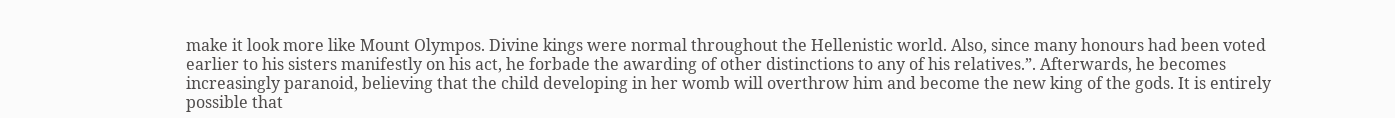make it look more like Mount Olympos. Divine kings were normal throughout the Hellenistic world. Also, since many honours had been voted earlier to his sisters manifestly on his act, he forbade the awarding of other distinctions to any of his relatives.”. Afterwards, he becomes increasingly paranoid, believing that the child developing in her womb will overthrow him and become the new king of the gods. It is entirely possible that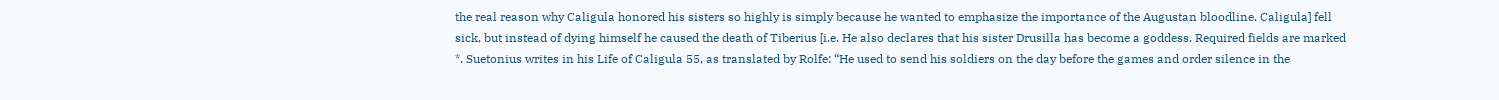the real reason why Caligula honored his sisters so highly is simply because he wanted to emphasize the importance of the Augustan bloodline. Caligula] fell sick, but instead of dying himself he caused the death of Tiberius [i.e. He also declares that his sister Drusilla has become a goddess. Required fields are marked *. Suetonius writes in his Life of Caligula 55, as translated by Rolfe: “He used to send his soldiers on the day before the games and order silence in the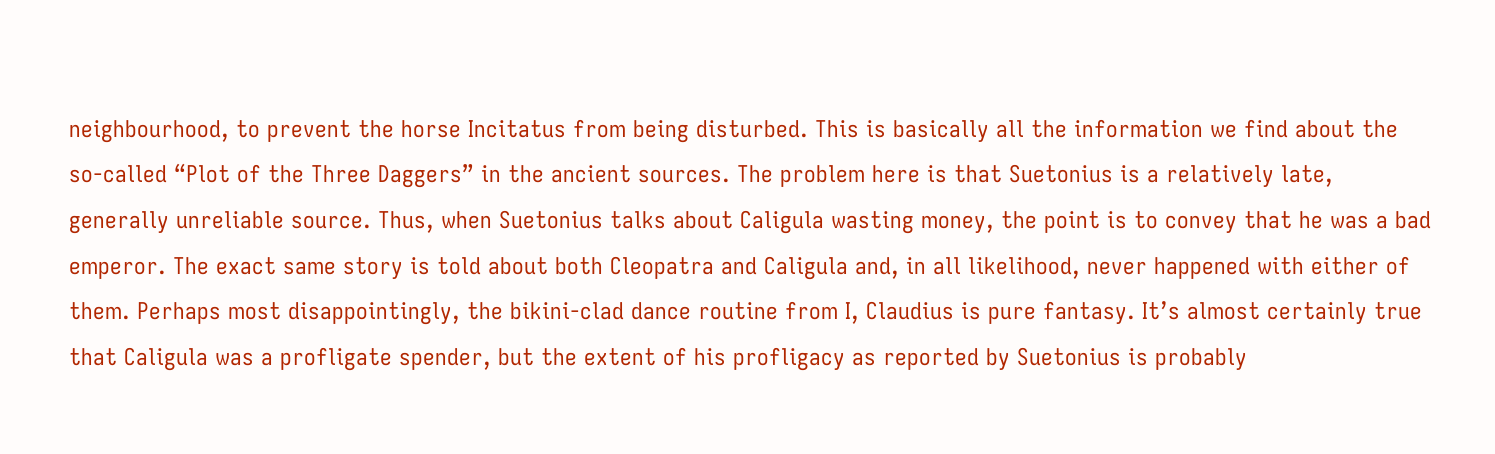neighbourhood, to prevent the horse Incitatus from being disturbed. This is basically all the information we find about the so-called “Plot of the Three Daggers” in the ancient sources. The problem here is that Suetonius is a relatively late, generally unreliable source. Thus, when Suetonius talks about Caligula wasting money, the point is to convey that he was a bad emperor. The exact same story is told about both Cleopatra and Caligula and, in all likelihood, never happened with either of them. Perhaps most disappointingly, the bikini-clad dance routine from I, Claudius is pure fantasy. It’s almost certainly true that Caligula was a profligate spender, but the extent of his profligacy as reported by Suetonius is probably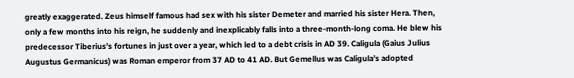greatly exaggerated. Zeus himself famous had sex with his sister Demeter and married his sister Hera. Then, only a few months into his reign, he suddenly and inexplicably falls into a three-month-long coma. He blew his predecessor Tiberius’s fortunes in just over a year, which led to a debt crisis in AD 39. Caligula (Gaius Julius Augustus Germanicus) was Roman emperor from 37 AD to 41 AD. But Gemellus was Caligula’s adopted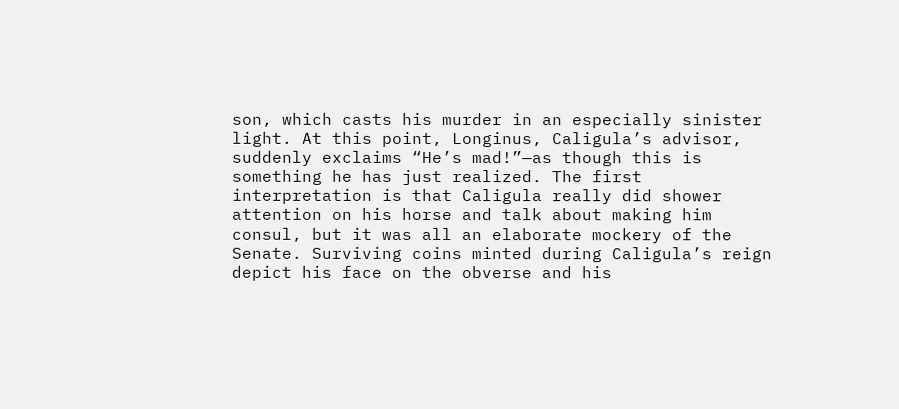son, which casts his murder in an especially sinister light. At this point, Longinus, Caligula’s advisor, suddenly exclaims “He’s mad!”—as though this is something he has just realized. The first interpretation is that Caligula really did shower attention on his horse and talk about making him consul, but it was all an elaborate mockery of the Senate. Surviving coins minted during Caligula’s reign depict his face on the obverse and his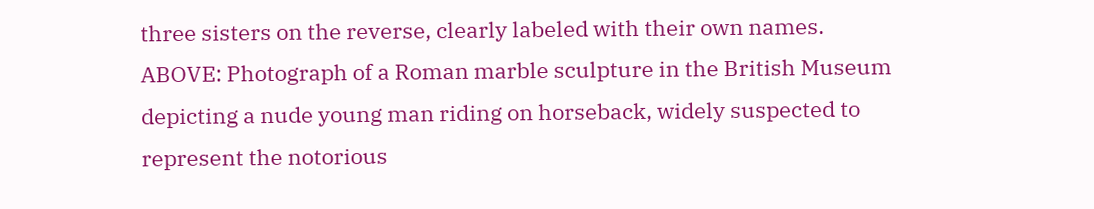three sisters on the reverse, clearly labeled with their own names. ABOVE: Photograph of a Roman marble sculpture in the British Museum depicting a nude young man riding on horseback, widely suspected to represent the notorious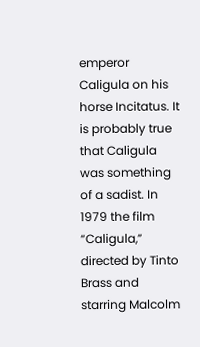emperor Caligula on his horse Incitatus. It is probably true that Caligula was something of a sadist. In 1979 the film “Caligula,” directed by Tinto Brass and starring Malcolm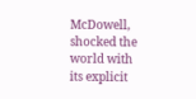McDowell, shocked the world with its explicit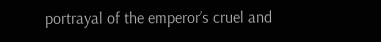portrayal of the emperor’s cruel and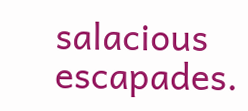salacious escapades.